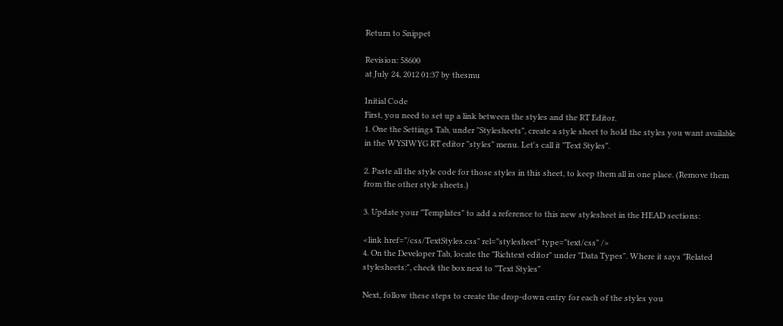Return to Snippet

Revision: 58600
at July 24, 2012 01:37 by thesmu

Initial Code
First, you need to set up a link between the styles and the RT Editor.
1. One the Settings Tab, under "Stylesheets", create a style sheet to hold the styles you want available in the WYSIWYG RT editor "styles" menu. Let's call it "Text Styles".

2. Paste all the style code for those styles in this sheet, to keep them all in one place. (Remove them from the other style sheets.)

3. Update your "Templates" to add a reference to this new stylesheet in the HEAD sections:

<link href="/css/TextStyles.css" rel="stylesheet" type="text/css" />
4. On the Developer Tab, locate the "Richtext editor" under "Data Types". Where it says "Related stylesheets:", check the box next to "Text Styles"

Next, follow these steps to create the drop-down entry for each of the styles you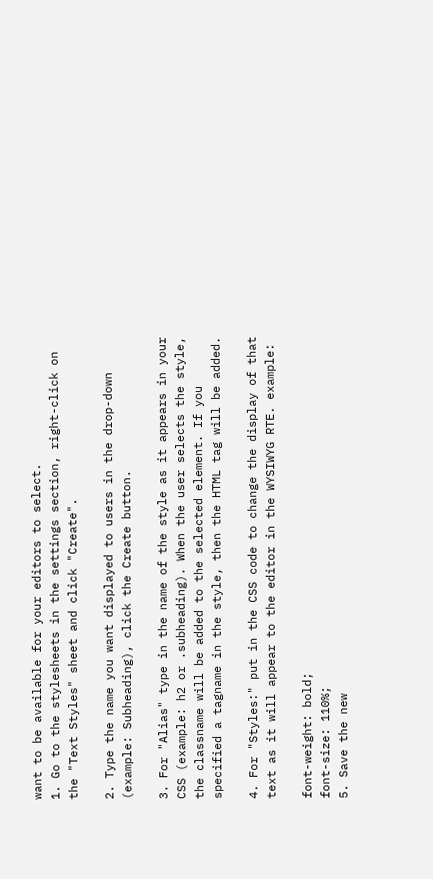want to be available for your editors to select.
1. Go to the stylesheets in the settings section, right-click on the "Text Styles" sheet and click "Create".

2. Type the name you want displayed to users in the drop-down (example: Subheading), click the Create button.

3. For "Alias" type in the name of the style as it appears in your CSS (example: h2 or .subheading). When the user selects the style, the classname will be added to the selected element. If you specified a tagname in the style, then the HTML tag will be added.

4. For "Styles:" put in the CSS code to change the display of that text as it will appear to the editor in the WYSIWYG RTE. example:

font-weight: bold;
font-size: 110%;
5. Save the new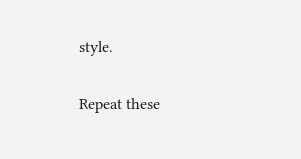style.

Repeat these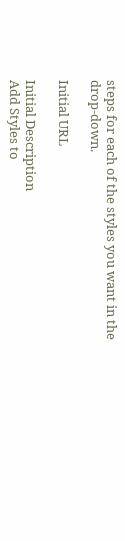steps for each of the styles you want in the drop-down.

Initial URL

Initial Description
Add Styles to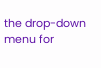the drop-down menu for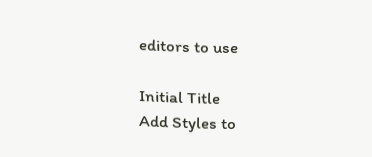editors to use

Initial Title
Add Styles to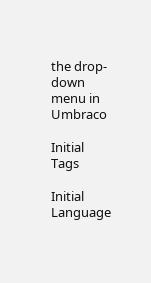the drop-down menu in Umbraco

Initial Tags

Initial Language